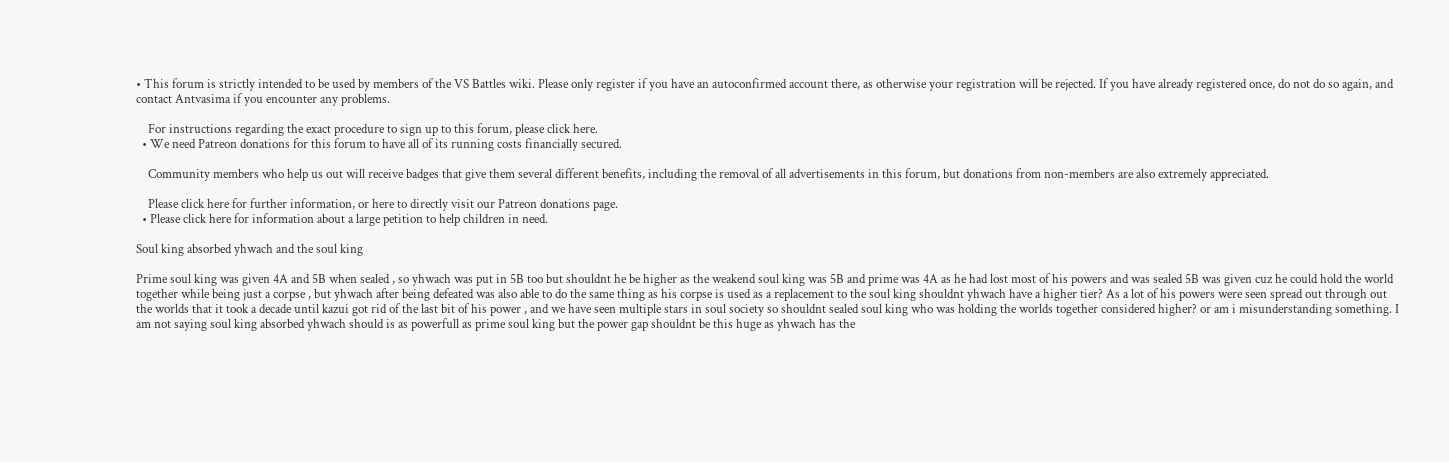• This forum is strictly intended to be used by members of the VS Battles wiki. Please only register if you have an autoconfirmed account there, as otherwise your registration will be rejected. If you have already registered once, do not do so again, and contact Antvasima if you encounter any problems.

    For instructions regarding the exact procedure to sign up to this forum, please click here.
  • We need Patreon donations for this forum to have all of its running costs financially secured.

    Community members who help us out will receive badges that give them several different benefits, including the removal of all advertisements in this forum, but donations from non-members are also extremely appreciated.

    Please click here for further information, or here to directly visit our Patreon donations page.
  • Please click here for information about a large petition to help children in need.

Soul king absorbed yhwach and the soul king

Prime soul king was given 4A and 5B when sealed , so yhwach was put in 5B too but shouldnt he be higher as the weakend soul king was 5B and prime was 4A as he had lost most of his powers and was sealed 5B was given cuz he could hold the world together while being just a corpse , but yhwach after being defeated was also able to do the same thing as his corpse is used as a replacement to the soul king shouldnt yhwach have a higher tier? As a lot of his powers were seen spread out through out the worlds that it took a decade until kazui got rid of the last bit of his power , and we have seen multiple stars in soul society so shouldnt sealed soul king who was holding the worlds together considered higher? or am i misunderstanding something. I am not saying soul king absorbed yhwach should is as powerfull as prime soul king but the power gap shouldnt be this huge as yhwach has the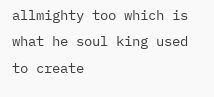allmighty too which is what he soul king used to create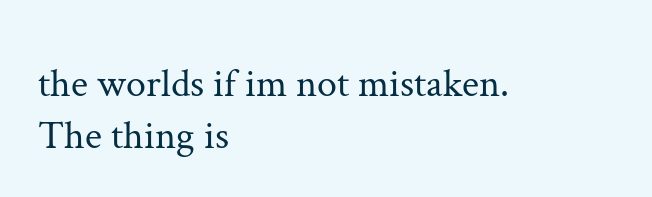the worlds if im not mistaken.
The thing is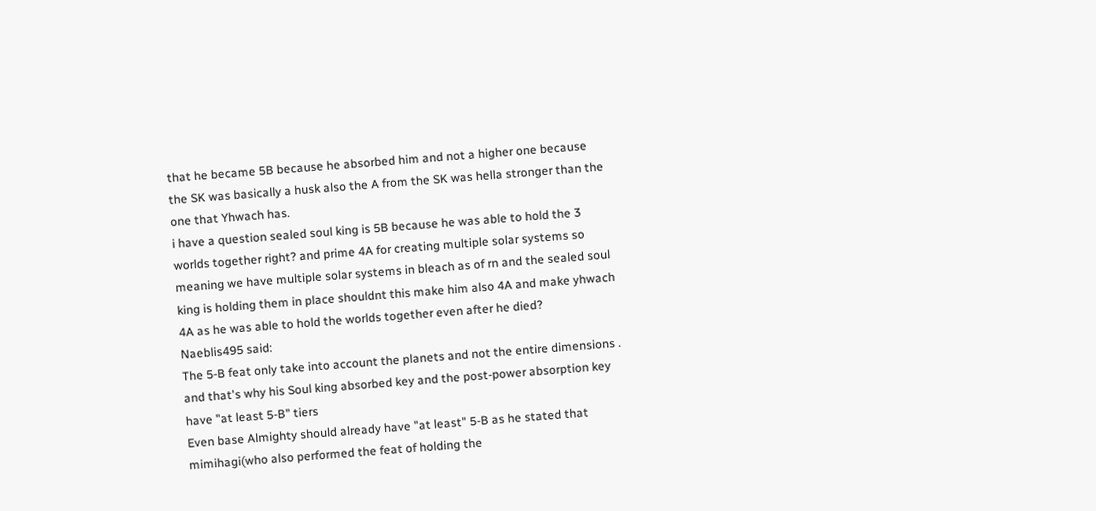that he became 5B because he absorbed him and not a higher one because the SK was basically a husk also the A from the SK was hella stronger than the one that Yhwach has.
i have a question sealed soul king is 5B because he was able to hold the 3 worlds together right? and prime 4A for creating multiple solar systems so meaning we have multiple solar systems in bleach as of rn and the sealed soul king is holding them in place shouldnt this make him also 4A and make yhwach 4A as he was able to hold the worlds together even after he died?
Naeblis495 said:
The 5-B feat only take into account the planets and not the entire dimensions .
and that's why his Soul king absorbed key and the post-power absorption key have "at least 5-B" tiers
Even base Almighty should already have "at least" 5-B as he stated that mimihagi(who also performed the feat of holding the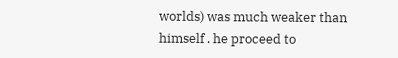worlds) was much weaker than himself . he proceed to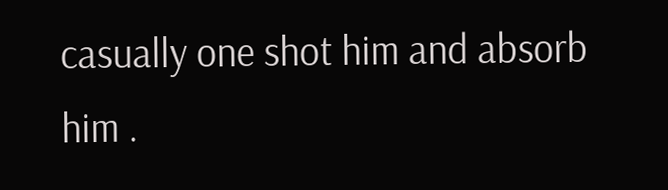casually one shot him and absorb him .